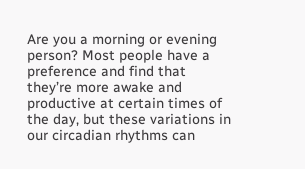Are you a morning or evening person? Most people have a preference and find that they’re more awake and productive at certain times of the day, but these variations in our circadian rhythms can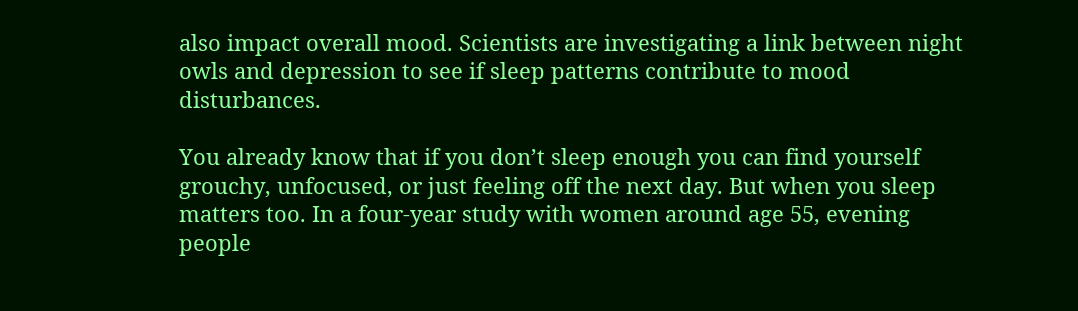also impact overall mood. Scientists are investigating a link between night owls and depression to see if sleep patterns contribute to mood disturbances.

You already know that if you don’t sleep enough you can find yourself grouchy, unfocused, or just feeling off the next day. But when you sleep matters too. In a four-year study with women around age 55, evening people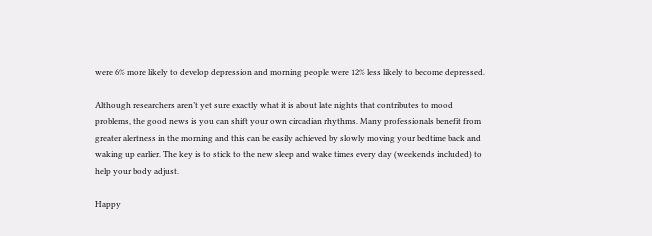were 6% more likely to develop depression and morning people were 12% less likely to become depressed.

Although researchers aren’t yet sure exactly what it is about late nights that contributes to mood problems, the good news is you can shift your own circadian rhythms. Many professionals benefit from greater alertness in the morning and this can be easily achieved by slowly moving your bedtime back and waking up earlier. The key is to stick to the new sleep and wake times every day (weekends included) to help your body adjust.

Happy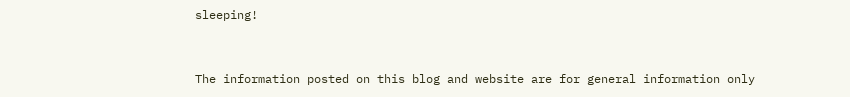sleeping!


The information posted on this blog and website are for general information only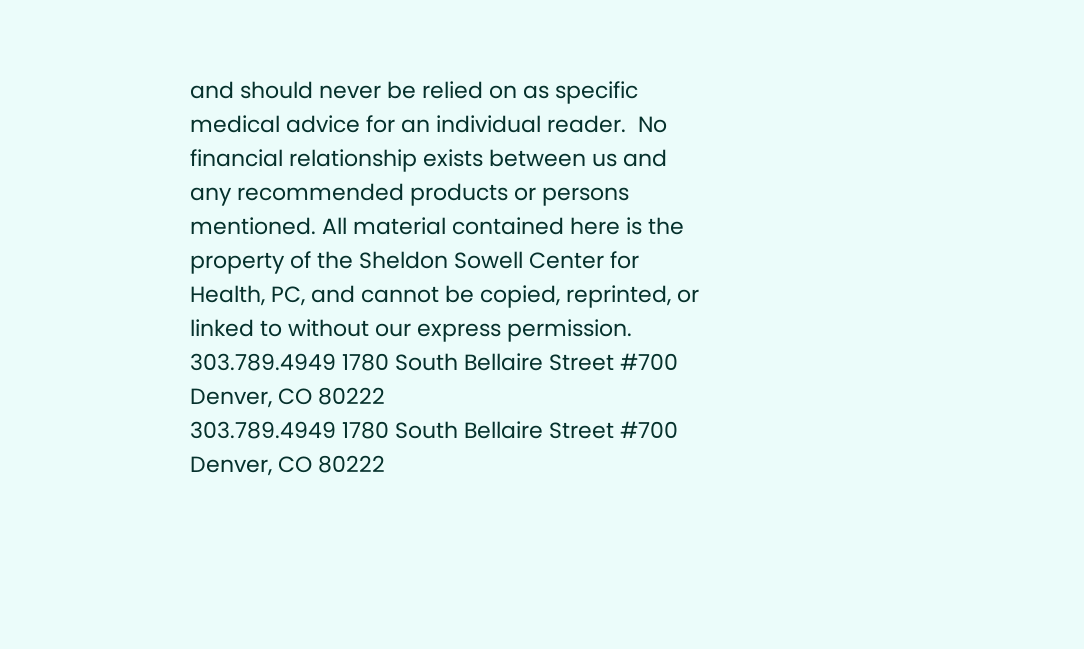and should never be relied on as specific medical advice for an individual reader.  No financial relationship exists between us and any recommended products or persons mentioned. All material contained here is the property of the Sheldon Sowell Center for Health, PC, and cannot be copied, reprinted, or linked to without our express permission.
303.789.4949 1780 South Bellaire Street #700 Denver, CO 80222
303.789.4949 1780 South Bellaire Street #700 Denver, CO 80222